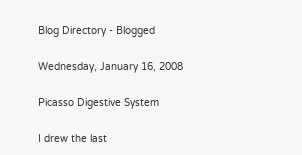Blog Directory - Blogged

Wednesday, January 16, 2008

Picasso Digestive System

I drew the last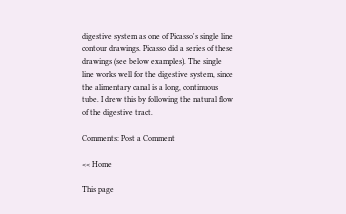digestive system as one of Picasso's single line contour drawings. Picasso did a series of these drawings (see below examples). The single line works well for the digestive system, since the alimentary canal is a long, continuous tube. I drew this by following the natural flow of the digestive tract.

Comments: Post a Comment

<< Home

This page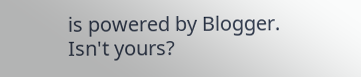is powered by Blogger. Isn't yours?